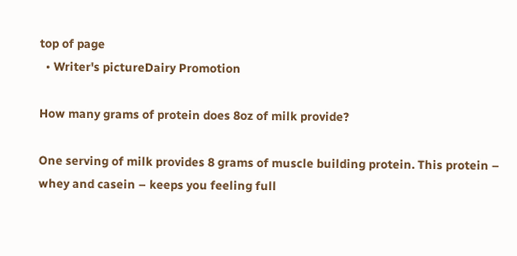top of page
  • Writer's pictureDairy Promotion

How many grams of protein does 8oz of milk provide?

One serving of milk provides 8 grams of muscle building protein. This protein – whey and casein – keeps you feeling full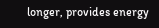longer, provides energy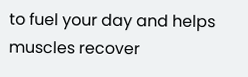to fuel your day and helps muscles recover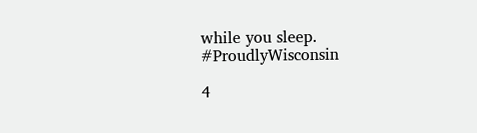while you sleep. #ProudlyWisconsin

4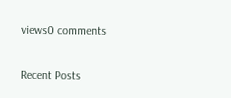views0 comments

Recent Posts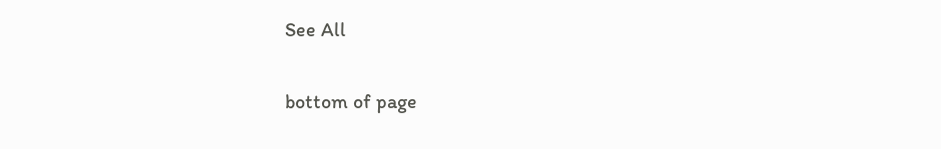See All


bottom of page